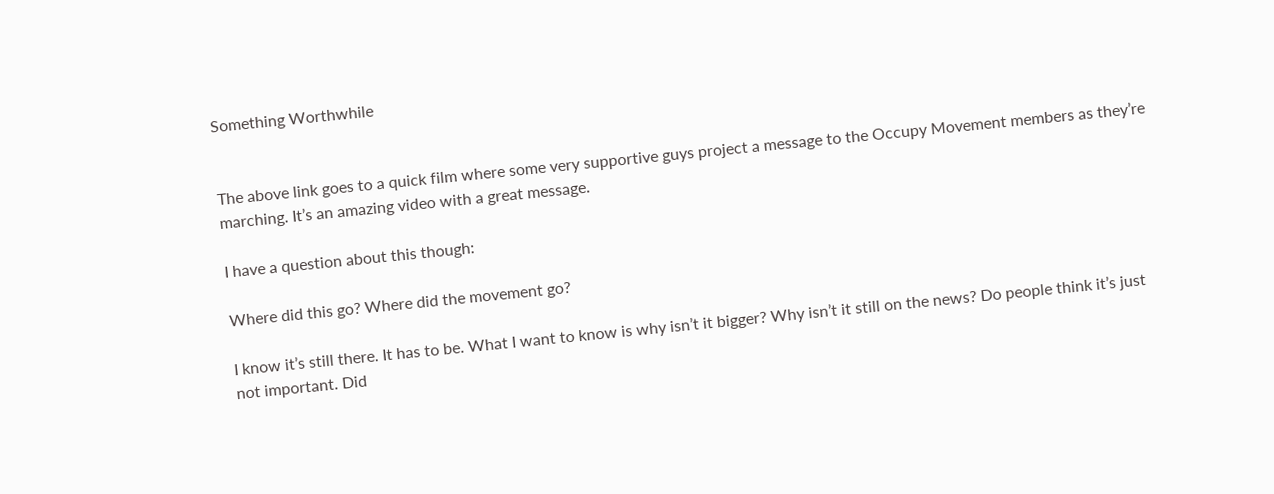Something Worthwhile


The above link goes to a quick film where some very supportive guys project a message to the Occupy Movement members as they’re marching. It’s an amazing video with a great message.

I have a question about this though:

Where did this go? Where did the movement go?

I know it’s still there. It has to be. What I want to know is why isn’t it bigger? Why isn’t it still on the news? Do people think it’s just not important. Did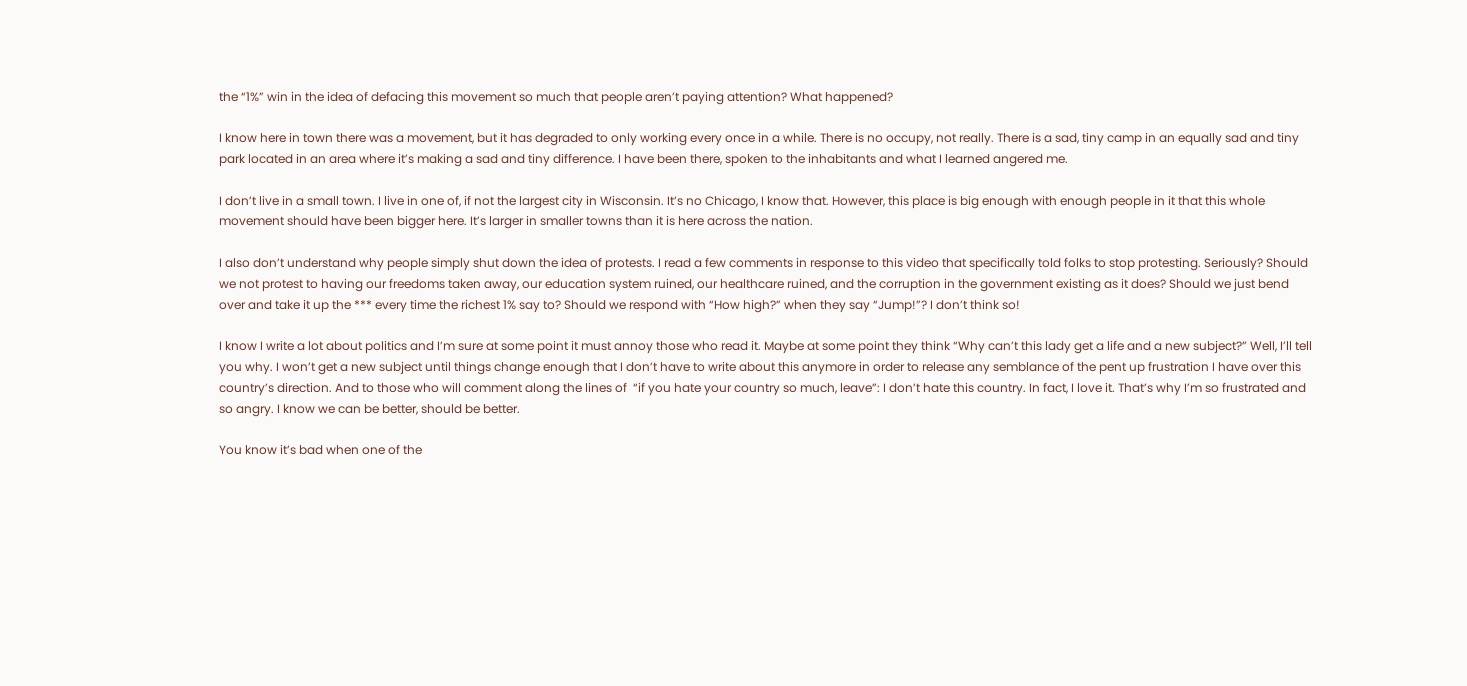the “1%” win in the idea of defacing this movement so much that people aren’t paying attention? What happened?

I know here in town there was a movement, but it has degraded to only working every once in a while. There is no occupy, not really. There is a sad, tiny camp in an equally sad and tiny park located in an area where it’s making a sad and tiny difference. I have been there, spoken to the inhabitants and what I learned angered me.

I don’t live in a small town. I live in one of, if not the largest city in Wisconsin. It’s no Chicago, I know that. However, this place is big enough with enough people in it that this whole movement should have been bigger here. It’s larger in smaller towns than it is here across the nation.

I also don’t understand why people simply shut down the idea of protests. I read a few comments in response to this video that specifically told folks to stop protesting. Seriously? Should we not protest to having our freedoms taken away, our education system ruined, our healthcare ruined, and the corruption in the government existing as it does? Should we just bend over and take it up the *** every time the richest 1% say to? Should we respond with “How high?” when they say “Jump!”? I don’t think so!

I know I write a lot about politics and I’m sure at some point it must annoy those who read it. Maybe at some point they think “Why can’t this lady get a life and a new subject?” Well, I’ll tell you why. I won’t get a new subject until things change enough that I don’t have to write about this anymore in order to release any semblance of the pent up frustration I have over this country’s direction. And to those who will comment along the lines of  “if you hate your country so much, leave”: I don’t hate this country. In fact, I love it. That’s why I’m so frustrated and so angry. I know we can be better, should be better.

You know it’s bad when one of the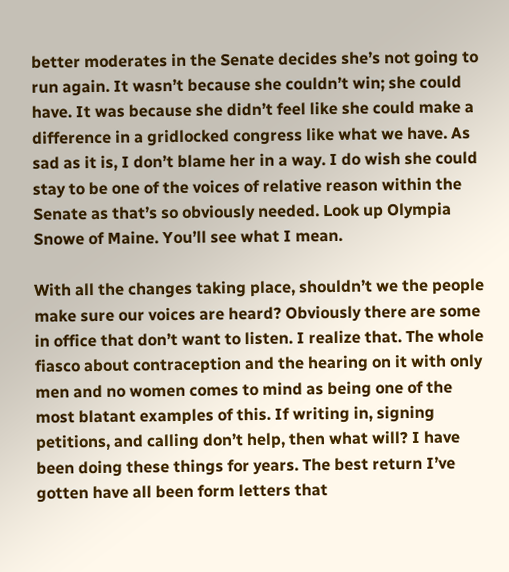better moderates in the Senate decides she’s not going to run again. It wasn’t because she couldn’t win; she could have. It was because she didn’t feel like she could make a difference in a gridlocked congress like what we have. As sad as it is, I don’t blame her in a way. I do wish she could stay to be one of the voices of relative reason within the Senate as that’s so obviously needed. Look up Olympia Snowe of Maine. You’ll see what I mean.

With all the changes taking place, shouldn’t we the people make sure our voices are heard? Obviously there are some in office that don’t want to listen. I realize that. The whole fiasco about contraception and the hearing on it with only men and no women comes to mind as being one of the most blatant examples of this. If writing in, signing petitions, and calling don’t help, then what will? I have been doing these things for years. The best return I’ve gotten have all been form letters that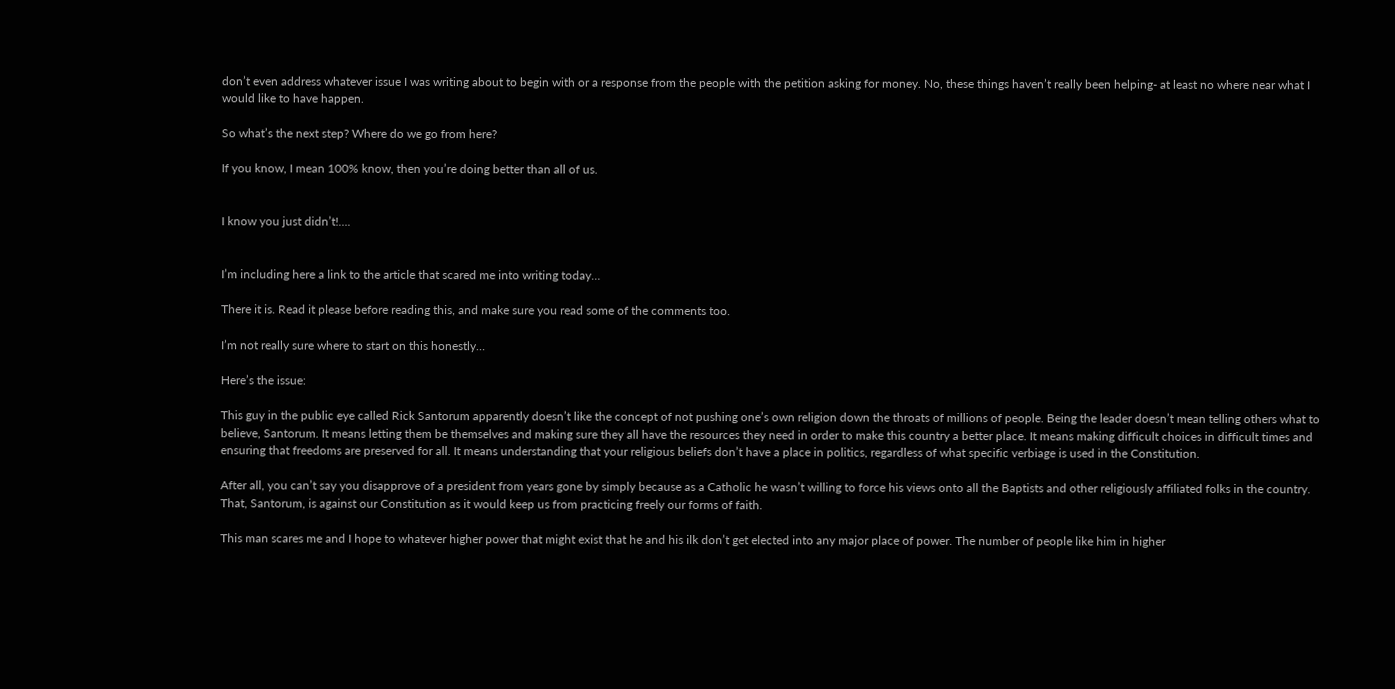don’t even address whatever issue I was writing about to begin with or a response from the people with the petition asking for money. No, these things haven’t really been helping- at least no where near what I would like to have happen.

So what’s the next step? Where do we go from here?

If you know, I mean 100% know, then you’re doing better than all of us.


I know you just didn’t!….


I’m including here a link to the article that scared me into writing today…

There it is. Read it please before reading this, and make sure you read some of the comments too.

I’m not really sure where to start on this honestly…

Here’s the issue:

This guy in the public eye called Rick Santorum apparently doesn’t like the concept of not pushing one’s own religion down the throats of millions of people. Being the leader doesn’t mean telling others what to believe, Santorum. It means letting them be themselves and making sure they all have the resources they need in order to make this country a better place. It means making difficult choices in difficult times and ensuring that freedoms are preserved for all. It means understanding that your religious beliefs don’t have a place in politics, regardless of what specific verbiage is used in the Constitution.

After all, you can’t say you disapprove of a president from years gone by simply because as a Catholic he wasn’t willing to force his views onto all the Baptists and other religiously affiliated folks in the country. That, Santorum, is against our Constitution as it would keep us from practicing freely our forms of faith.

This man scares me and I hope to whatever higher power that might exist that he and his ilk don’t get elected into any major place of power. The number of people like him in higher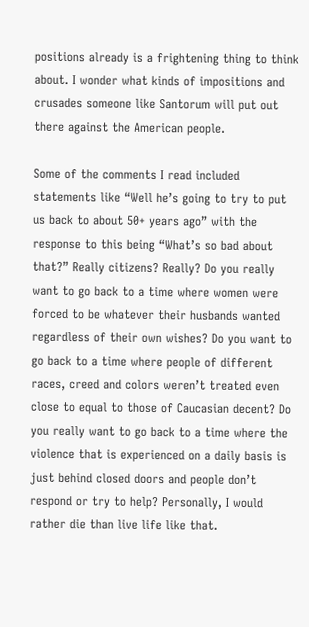positions already is a frightening thing to think about. I wonder what kinds of impositions and crusades someone like Santorum will put out there against the American people.

Some of the comments I read included statements like “Well he’s going to try to put us back to about 50+ years ago” with the response to this being “What’s so bad about that?” Really citizens? Really? Do you really want to go back to a time where women were forced to be whatever their husbands wanted regardless of their own wishes? Do you want to go back to a time where people of different races, creed and colors weren’t treated even close to equal to those of Caucasian decent? Do you really want to go back to a time where the violence that is experienced on a daily basis is just behind closed doors and people don’t respond or try to help? Personally, I would rather die than live life like that.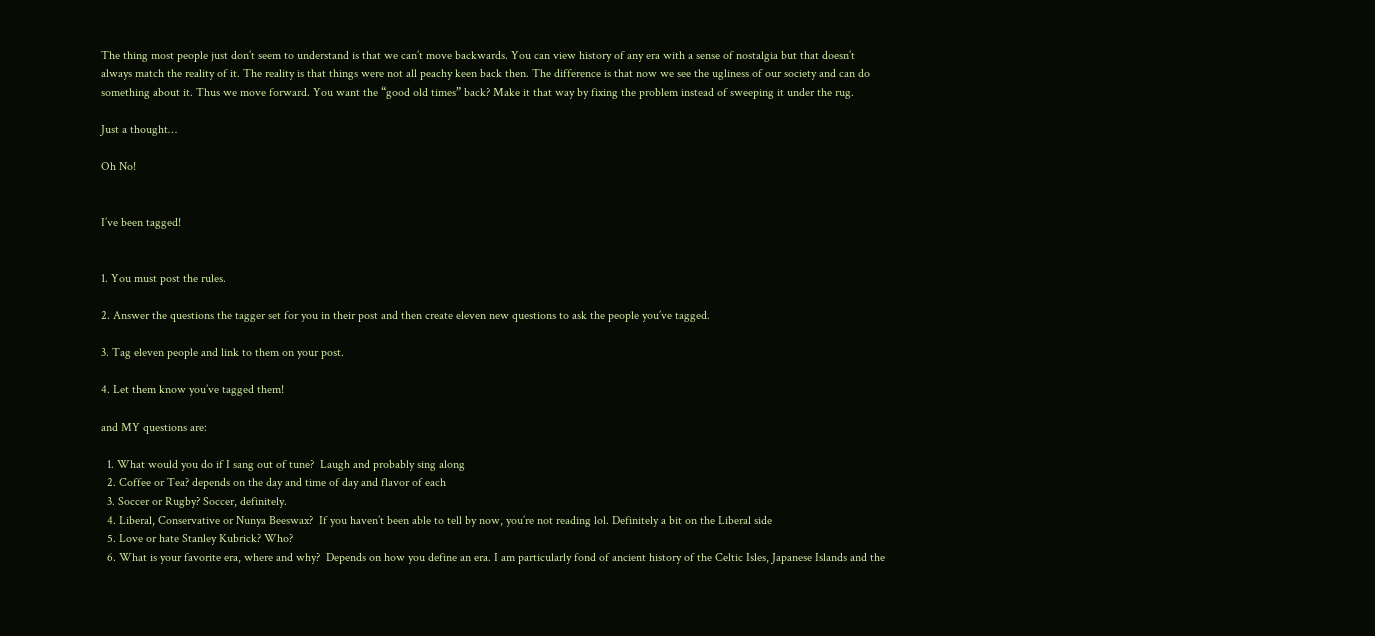The thing most people just don’t seem to understand is that we can’t move backwards. You can view history of any era with a sense of nostalgia but that doesn’t always match the reality of it. The reality is that things were not all peachy keen back then. The difference is that now we see the ugliness of our society and can do something about it. Thus we move forward. You want the “good old times” back? Make it that way by fixing the problem instead of sweeping it under the rug.

Just a thought…

Oh No!


I’ve been tagged!


1. You must post the rules.

2. Answer the questions the tagger set for you in their post and then create eleven new questions to ask the people you’ve tagged.

3. Tag eleven people and link to them on your post.

4. Let them know you’ve tagged them!

and MY questions are:

  1. What would you do if I sang out of tune?  Laugh and probably sing along
  2. Coffee or Tea? depends on the day and time of day and flavor of each
  3. Soccer or Rugby? Soccer, definitely.
  4. Liberal, Conservative or Nunya Beeswax?  If you haven’t been able to tell by now, you’re not reading lol. Definitely a bit on the Liberal side
  5. Love or hate Stanley Kubrick? Who?
  6. What is your favorite era, where and why?  Depends on how you define an era. I am particularly fond of ancient history of the Celtic Isles, Japanese Islands and the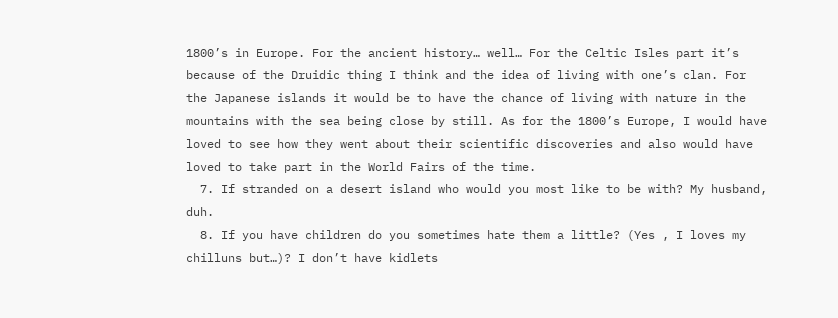1800’s in Europe. For the ancient history… well… For the Celtic Isles part it’s because of the Druidic thing I think and the idea of living with one’s clan. For the Japanese islands it would be to have the chance of living with nature in the mountains with the sea being close by still. As for the 1800’s Europe, I would have loved to see how they went about their scientific discoveries and also would have loved to take part in the World Fairs of the time.
  7. If stranded on a desert island who would you most like to be with? My husband, duh.
  8. If you have children do you sometimes hate them a little? (Yes , I loves my chilluns but…)? I don’t have kidlets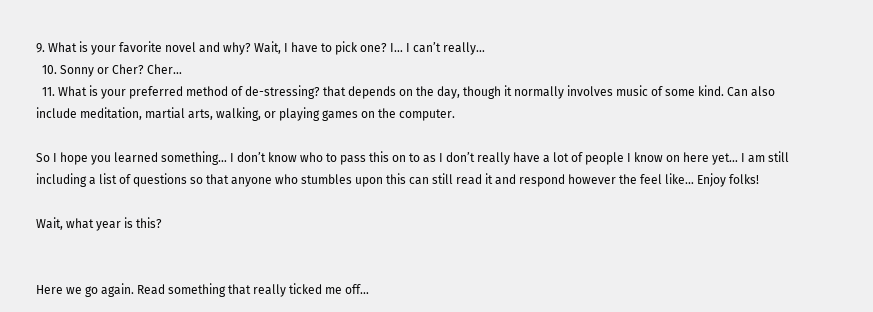9. What is your favorite novel and why? Wait, I have to pick one? I… I can’t really…
  10. Sonny or Cher? Cher…
  11. What is your preferred method of de-stressing? that depends on the day, though it normally involves music of some kind. Can also include meditation, martial arts, walking, or playing games on the computer.

So I hope you learned something… I don’t know who to pass this on to as I don’t really have a lot of people I know on here yet… I am still including a list of questions so that anyone who stumbles upon this can still read it and respond however the feel like… Enjoy folks!

Wait, what year is this?


Here we go again. Read something that really ticked me off…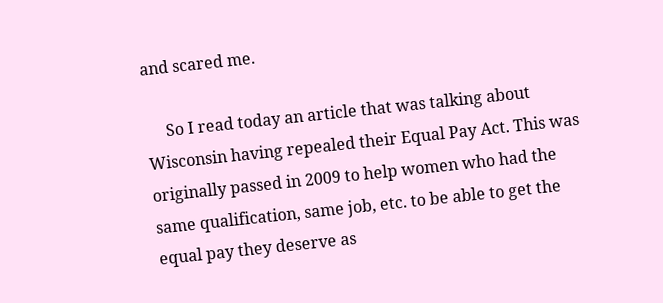and scared me.

     So I read today an article that was talking about Wisconsin having repealed their Equal Pay Act. This was originally passed in 2009 to help women who had the same qualification, same job, etc. to be able to get the equal pay they deserve as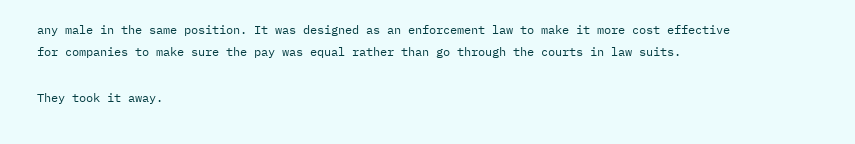any male in the same position. It was designed as an enforcement law to make it more cost effective for companies to make sure the pay was equal rather than go through the courts in law suits.

They took it away.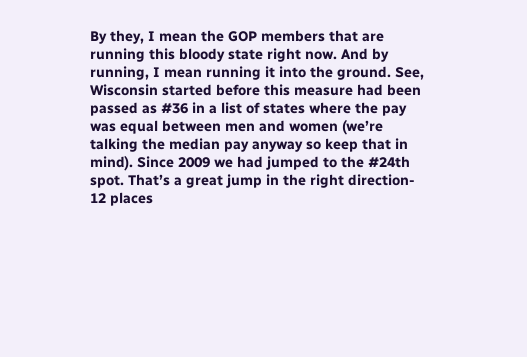By they, I mean the GOP members that are running this bloody state right now. And by running, I mean running it into the ground. See, Wisconsin started before this measure had been passed as #36 in a list of states where the pay was equal between men and women (we’re talking the median pay anyway so keep that in mind). Since 2009 we had jumped to the #24th spot. That’s a great jump in the right direction- 12 places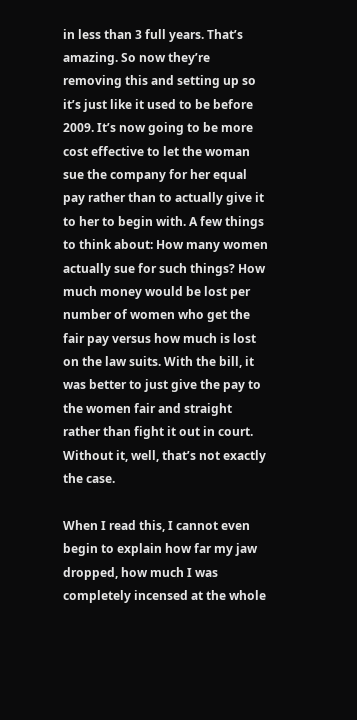in less than 3 full years. That’s amazing. So now they’re removing this and setting up so it’s just like it used to be before 2009. It’s now going to be more cost effective to let the woman sue the company for her equal pay rather than to actually give it to her to begin with. A few things to think about: How many women actually sue for such things? How much money would be lost per number of women who get the fair pay versus how much is lost on the law suits. With the bill, it was better to just give the pay to the women fair and straight rather than fight it out in court. Without it, well, that’s not exactly the case.

When I read this, I cannot even begin to explain how far my jaw dropped, how much I was completely incensed at the whole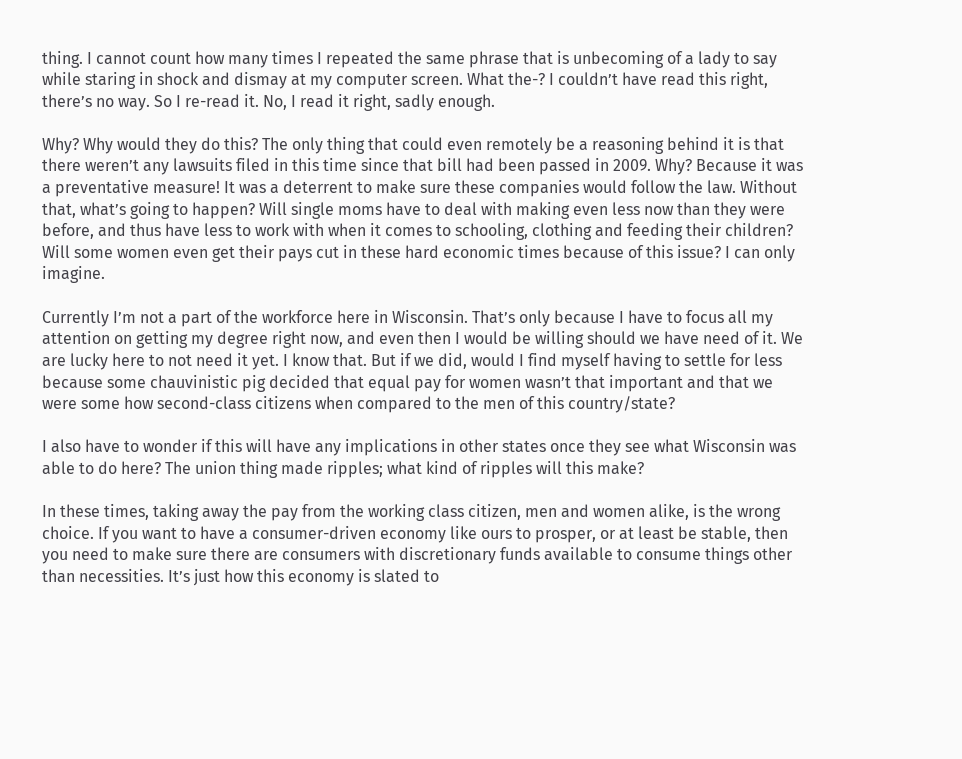thing. I cannot count how many times I repeated the same phrase that is unbecoming of a lady to say while staring in shock and dismay at my computer screen. What the-? I couldn’t have read this right, there’s no way. So I re-read it. No, I read it right, sadly enough.

Why? Why would they do this? The only thing that could even remotely be a reasoning behind it is that there weren’t any lawsuits filed in this time since that bill had been passed in 2009. Why? Because it was a preventative measure! It was a deterrent to make sure these companies would follow the law. Without that, what’s going to happen? Will single moms have to deal with making even less now than they were before, and thus have less to work with when it comes to schooling, clothing and feeding their children? Will some women even get their pays cut in these hard economic times because of this issue? I can only imagine.

Currently I’m not a part of the workforce here in Wisconsin. That’s only because I have to focus all my attention on getting my degree right now, and even then I would be willing should we have need of it. We are lucky here to not need it yet. I know that. But if we did, would I find myself having to settle for less because some chauvinistic pig decided that equal pay for women wasn’t that important and that we were some how second-class citizens when compared to the men of this country/state?

I also have to wonder if this will have any implications in other states once they see what Wisconsin was able to do here? The union thing made ripples; what kind of ripples will this make?

In these times, taking away the pay from the working class citizen, men and women alike, is the wrong choice. If you want to have a consumer-driven economy like ours to prosper, or at least be stable, then you need to make sure there are consumers with discretionary funds available to consume things other than necessities. It’s just how this economy is slated to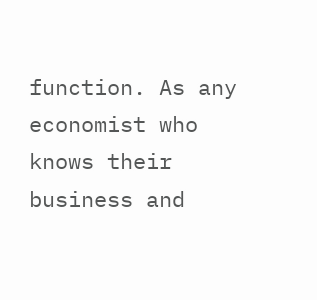function. As any economist who knows their business and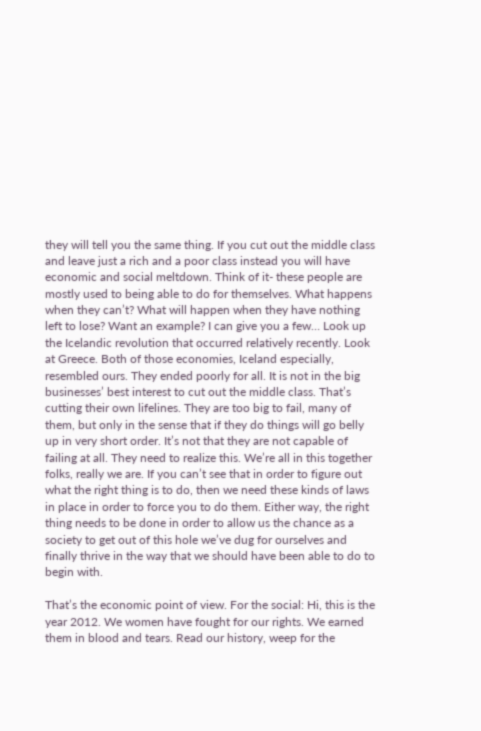they will tell you the same thing. If you cut out the middle class and leave just a rich and a poor class instead you will have economic and social meltdown. Think of it- these people are mostly used to being able to do for themselves. What happens when they can’t? What will happen when they have nothing left to lose? Want an example? I can give you a few… Look up the Icelandic revolution that occurred relatively recently. Look at Greece. Both of those economies, Iceland especially, resembled ours. They ended poorly for all. It is not in the big businesses’ best interest to cut out the middle class. That’s cutting their own lifelines. They are too big to fail, many of them, but only in the sense that if they do things will go belly up in very short order. It’s not that they are not capable of failing at all. They need to realize this. We’re all in this together folks, really we are. If you can’t see that in order to figure out what the right thing is to do, then we need these kinds of laws in place in order to force you to do them. Either way, the right thing needs to be done in order to allow us the chance as a society to get out of this hole we’ve dug for ourselves and finally thrive in the way that we should have been able to do to begin with.

That’s the economic point of view. For the social: Hi, this is the year 2012. We women have fought for our rights. We earned them in blood and tears. Read our history, weep for the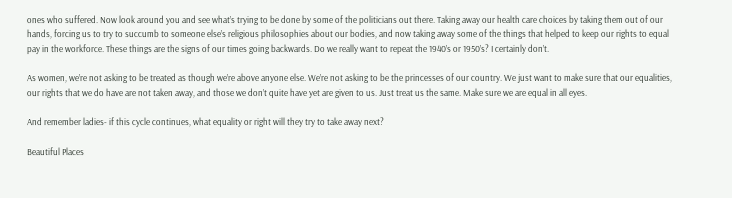ones who suffered. Now look around you and see what’s trying to be done by some of the politicians out there. Taking away our health care choices by taking them out of our hands, forcing us to try to succumb to someone else’s religious philosophies about our bodies, and now taking away some of the things that helped to keep our rights to equal pay in the workforce. These things are the signs of our times going backwards. Do we really want to repeat the 1940’s or 1950’s? I certainly don’t.

As women, we’re not asking to be treated as though we’re above anyone else. We’re not asking to be the princesses of our country. We just want to make sure that our equalities, our rights that we do have are not taken away, and those we don’t quite have yet are given to us. Just treat us the same. Make sure we are equal in all eyes.

And remember ladies- if this cycle continues, what equality or right will they try to take away next?

Beautiful Places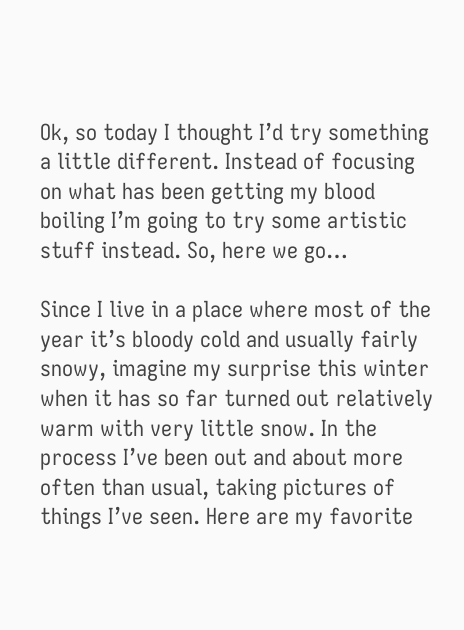Ok, so today I thought I’d try something a little different. Instead of focusing on what has been getting my blood boiling I’m going to try some artistic stuff instead. So, here we go…

Since I live in a place where most of the year it’s bloody cold and usually fairly snowy, imagine my surprise this winter when it has so far turned out relatively warm with very little snow. In the process I’ve been out and about more often than usual, taking pictures of things I’ve seen. Here are my favorite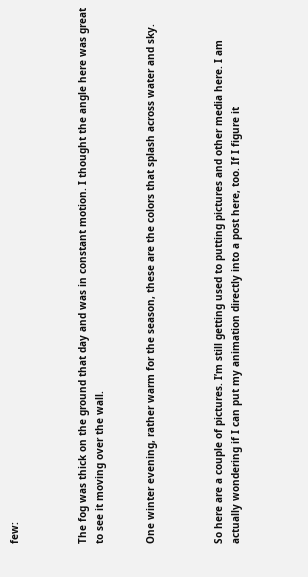few:



The fog was thick on the ground that day and was in constant motion. I thought the angle here was great to see it moving over the wall.


One winter evening, rather warm for the season, these are the colors that splash across water and sky.



So here are a couple of pictures. I’m still getting used to putting pictures and other media here. I am actually wondering if I can put my animation directly into a post here, too. If I figure it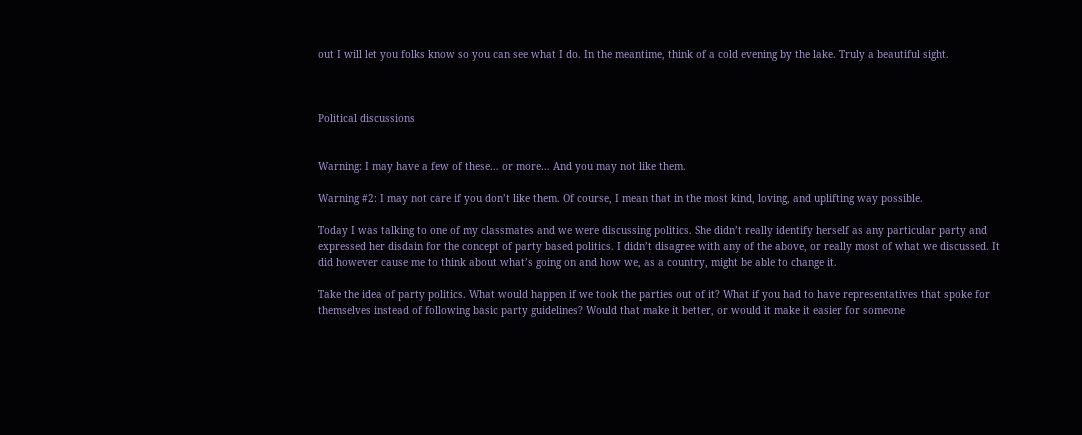out I will let you folks know so you can see what I do. In the meantime, think of a cold evening by the lake. Truly a beautiful sight.



Political discussions


Warning: I may have a few of these… or more… And you may not like them.

Warning #2: I may not care if you don’t like them. Of course, I mean that in the most kind, loving, and uplifting way possible.

Today I was talking to one of my classmates and we were discussing politics. She didn’t really identify herself as any particular party and expressed her disdain for the concept of party based politics. I didn’t disagree with any of the above, or really most of what we discussed. It did however cause me to think about what’s going on and how we, as a country, might be able to change it.

Take the idea of party politics. What would happen if we took the parties out of it? What if you had to have representatives that spoke for themselves instead of following basic party guidelines? Would that make it better, or would it make it easier for someone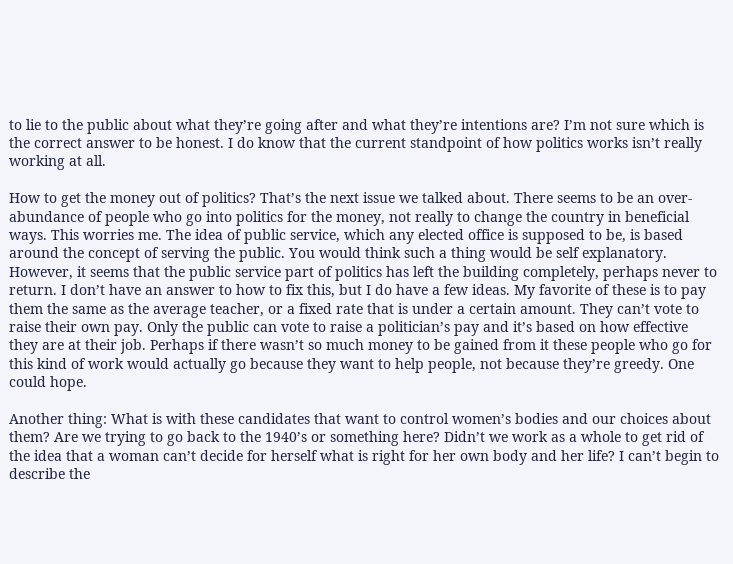to lie to the public about what they’re going after and what they’re intentions are? I’m not sure which is the correct answer to be honest. I do know that the current standpoint of how politics works isn’t really working at all.

How to get the money out of politics? That’s the next issue we talked about. There seems to be an over-abundance of people who go into politics for the money, not really to change the country in beneficial ways. This worries me. The idea of public service, which any elected office is supposed to be, is based around the concept of serving the public. You would think such a thing would be self explanatory. However, it seems that the public service part of politics has left the building completely, perhaps never to return. I don’t have an answer to how to fix this, but I do have a few ideas. My favorite of these is to pay them the same as the average teacher, or a fixed rate that is under a certain amount. They can’t vote to raise their own pay. Only the public can vote to raise a politician’s pay and it’s based on how effective they are at their job. Perhaps if there wasn’t so much money to be gained from it these people who go for this kind of work would actually go because they want to help people, not because they’re greedy. One could hope.

Another thing: What is with these candidates that want to control women’s bodies and our choices about them? Are we trying to go back to the 1940’s or something here? Didn’t we work as a whole to get rid of the idea that a woman can’t decide for herself what is right for her own body and her life? I can’t begin to describe the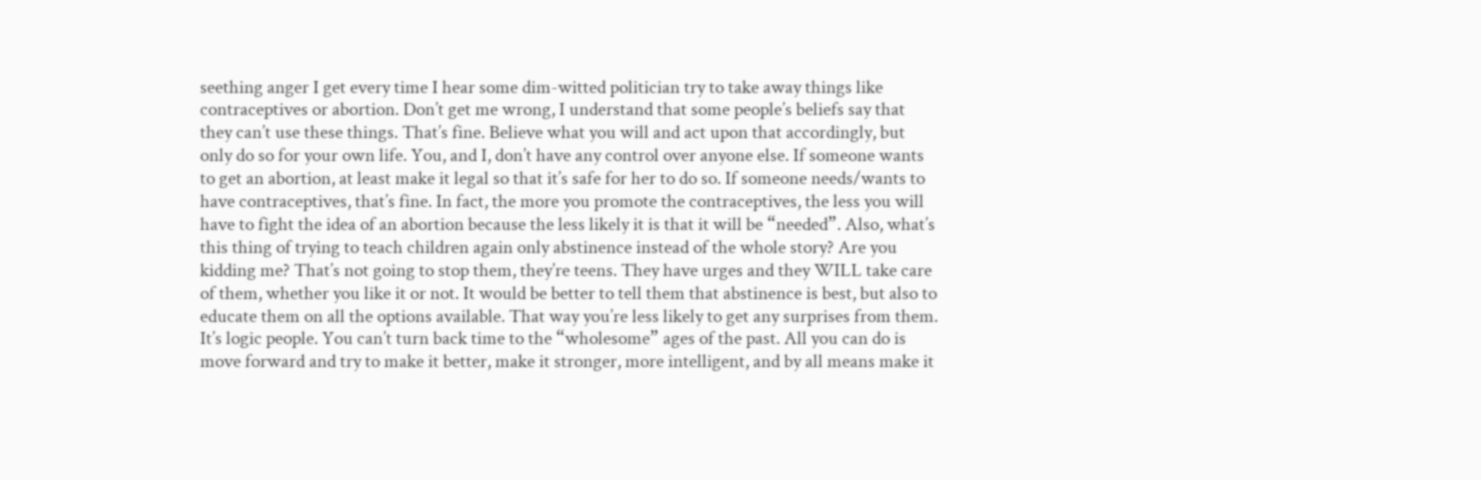seething anger I get every time I hear some dim-witted politician try to take away things like contraceptives or abortion. Don’t get me wrong, I understand that some people’s beliefs say that they can’t use these things. That’s fine. Believe what you will and act upon that accordingly, but only do so for your own life. You, and I, don’t have any control over anyone else. If someone wants to get an abortion, at least make it legal so that it’s safe for her to do so. If someone needs/wants to have contraceptives, that’s fine. In fact, the more you promote the contraceptives, the less you will have to fight the idea of an abortion because the less likely it is that it will be “needed”. Also, what’s this thing of trying to teach children again only abstinence instead of the whole story? Are you kidding me? That’s not going to stop them, they’re teens. They have urges and they WILL take care of them, whether you like it or not. It would be better to tell them that abstinence is best, but also to educate them on all the options available. That way you’re less likely to get any surprises from them. It’s logic people. You can’t turn back time to the “wholesome” ages of the past. All you can do is move forward and try to make it better, make it stronger, more intelligent, and by all means make it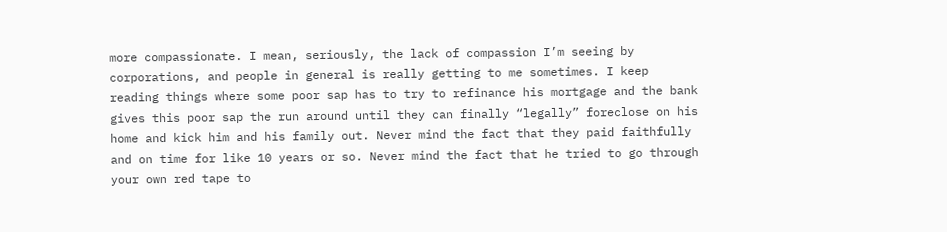more compassionate. I mean, seriously, the lack of compassion I’m seeing by corporations, and people in general is really getting to me sometimes. I keep reading things where some poor sap has to try to refinance his mortgage and the bank gives this poor sap the run around until they can finally “legally” foreclose on his home and kick him and his family out. Never mind the fact that they paid faithfully and on time for like 10 years or so. Never mind the fact that he tried to go through your own red tape to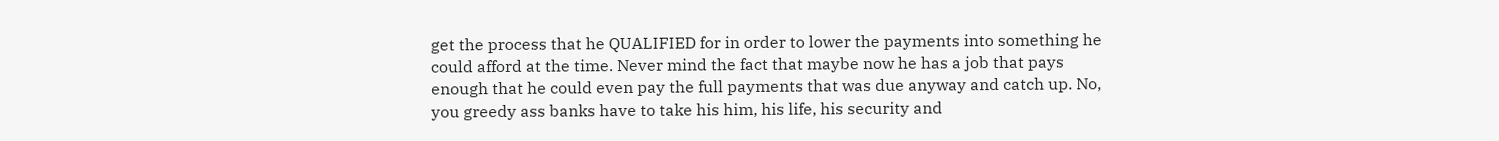get the process that he QUALIFIED for in order to lower the payments into something he could afford at the time. Never mind the fact that maybe now he has a job that pays enough that he could even pay the full payments that was due anyway and catch up. No, you greedy ass banks have to take his him, his life, his security and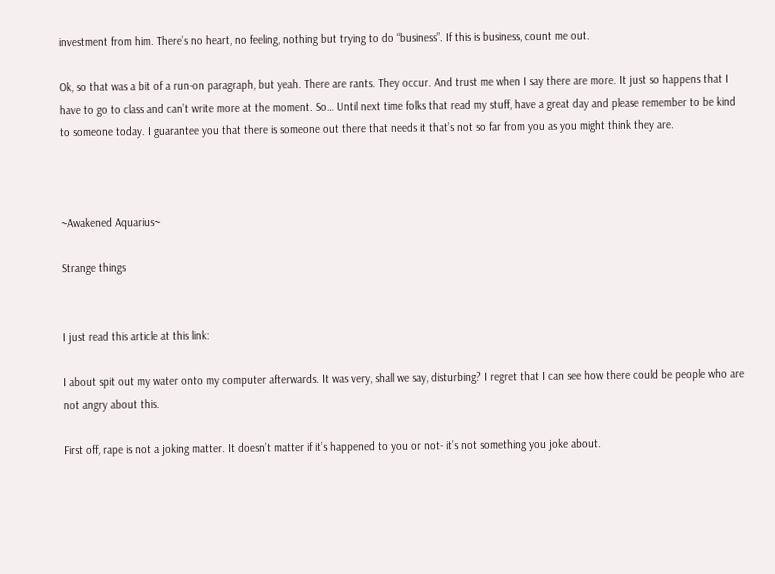investment from him. There’s no heart, no feeling, nothing but trying to do “business”. If this is business, count me out.

Ok, so that was a bit of a run-on paragraph, but yeah. There are rants. They occur. And trust me when I say there are more. It just so happens that I have to go to class and can’t write more at the moment. So… Until next time folks that read my stuff, have a great day and please remember to be kind to someone today. I guarantee you that there is someone out there that needs it that’s not so far from you as you might think they are.



~Awakened Aquarius~

Strange things


I just read this article at this link:

I about spit out my water onto my computer afterwards. It was very, shall we say, disturbing? I regret that I can see how there could be people who are not angry about this.

First off, rape is not a joking matter. It doesn’t matter if it’s happened to you or not- it’s not something you joke about.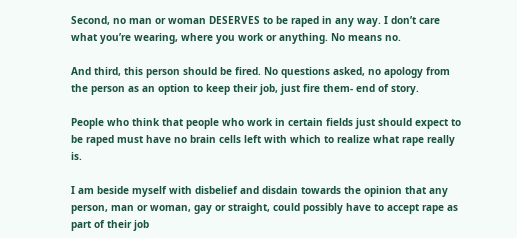Second, no man or woman DESERVES to be raped in any way. I don’t care what you’re wearing, where you work or anything. No means no.

And third, this person should be fired. No questions asked, no apology from the person as an option to keep their job, just fire them- end of story.

People who think that people who work in certain fields just should expect to be raped must have no brain cells left with which to realize what rape really is.

I am beside myself with disbelief and disdain towards the opinion that any person, man or woman, gay or straight, could possibly have to accept rape as part of their job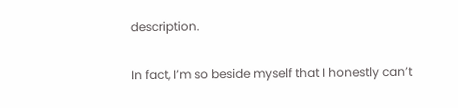description.

In fact, I’m so beside myself that I honestly can’t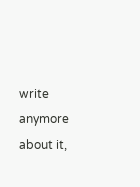write anymore about it,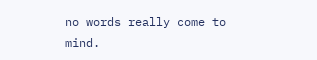no words really come to mind.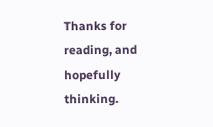Thanks for reading, and hopefully thinking.